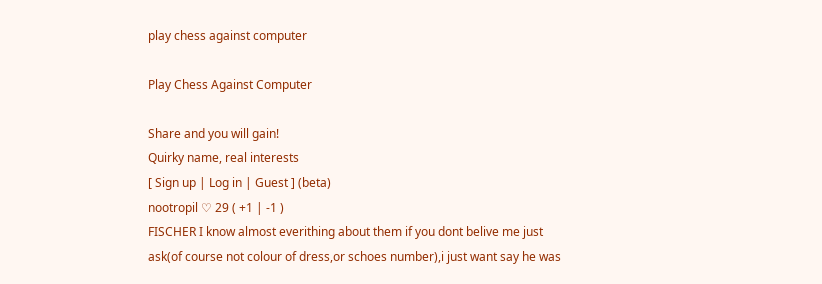play chess against computer

Play Chess Against Computer

Share and you will gain!
Quirky name, real interests
[ Sign up | Log in | Guest ] (beta)
nootropil ♡ 29 ( +1 | -1 )
FISCHER I know almost everithing about them if you dont belive me just ask(of course not colour of dress,or schoes number),i just want say he was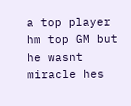a top player hm top GM but he wasnt miracle hes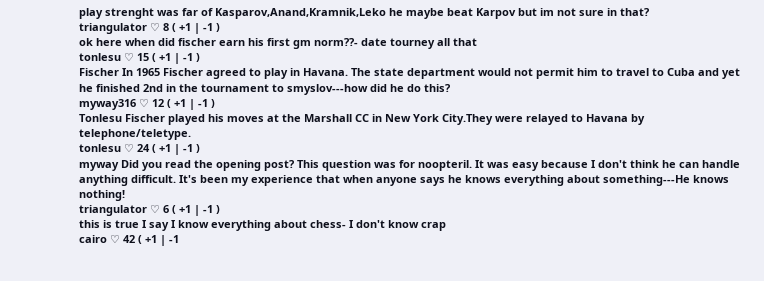play strenght was far of Kasparov,Anand,Kramnik,Leko he maybe beat Karpov but im not sure in that?
triangulator ♡ 8 ( +1 | -1 )
ok here when did fischer earn his first gm norm??- date tourney all that
tonlesu ♡ 15 ( +1 | -1 )
Fischer In 1965 Fischer agreed to play in Havana. The state department would not permit him to travel to Cuba and yet he finished 2nd in the tournament to smyslov---how did he do this?
myway316 ♡ 12 ( +1 | -1 )
Tonlesu Fischer played his moves at the Marshall CC in New York City.They were relayed to Havana by telephone/teletype.
tonlesu ♡ 24 ( +1 | -1 )
myway Did you read the opening post? This question was for noopteril. It was easy because I don't think he can handle anything difficult. It's been my experience that when anyone says he knows everything about something---He knows nothing!
triangulator ♡ 6 ( +1 | -1 )
this is true I say I know everything about chess- I don't know crap
cairo ♡ 42 ( +1 | -1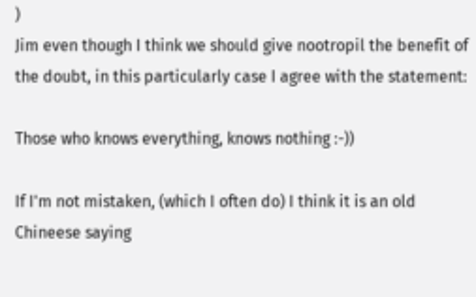)
Jim even though I think we should give nootropil the benefit of the doubt, in this particularly case I agree with the statement:

Those who knows everything, knows nothing :-))

If I'm not mistaken, (which I often do) I think it is an old Chineese saying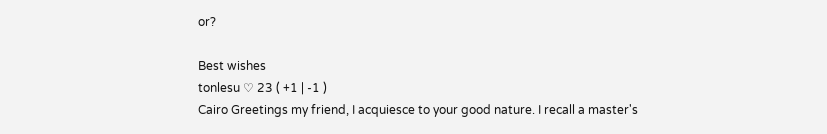or?

Best wishes
tonlesu ♡ 23 ( +1 | -1 )
Cairo Greetings my friend, I acquiesce to your good nature. I recall a master's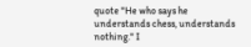quote "He who says he understands chess, understands nothing." I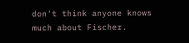don't think anyone knows much about Fischer.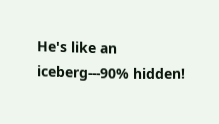He's like an iceberg---90% hidden!